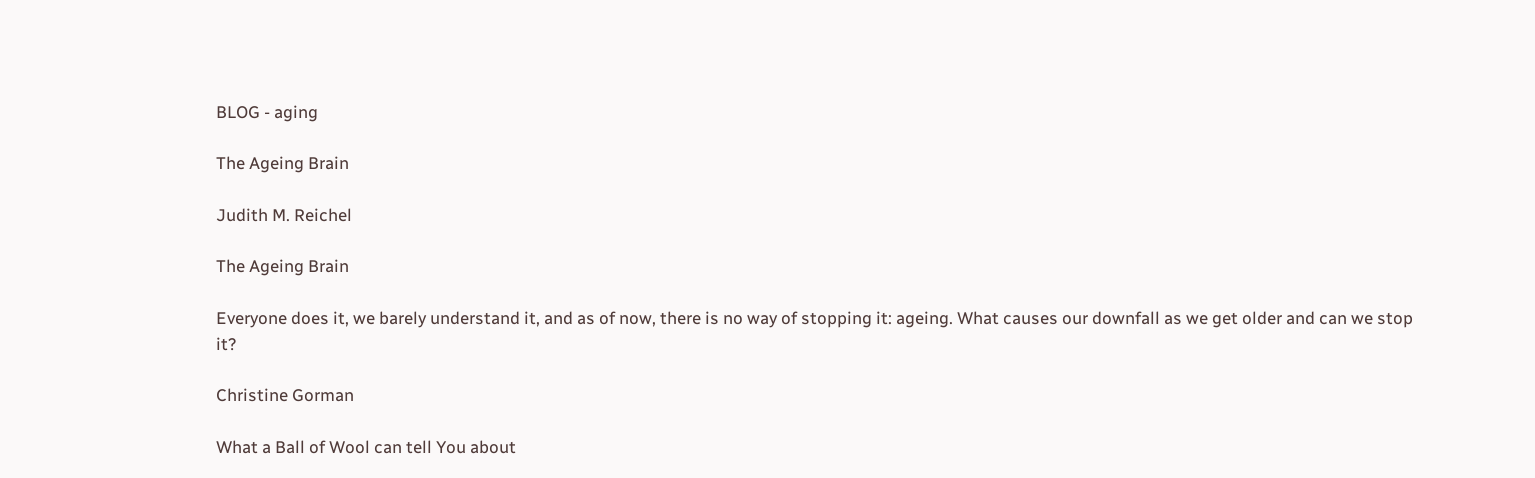BLOG - aging

The Ageing Brain

Judith M. Reichel

The Ageing Brain

Everyone does it, we barely understand it, and as of now, there is no way of stopping it: ageing. What causes our downfall as we get older and can we stop it?

Christine Gorman

What a Ball of Wool can tell You about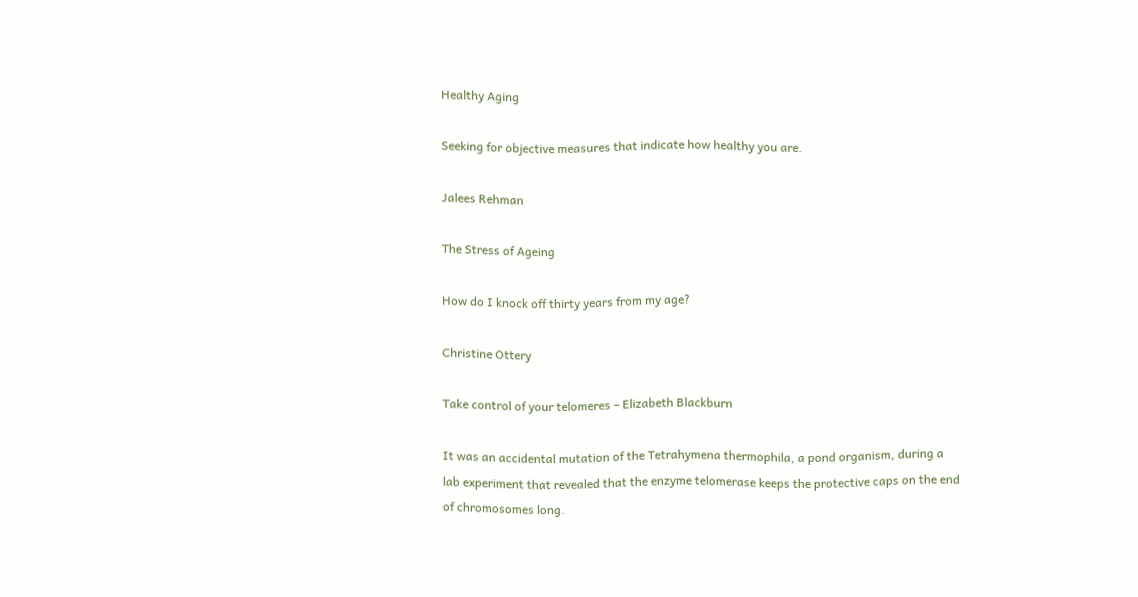Healthy Aging

Seeking for objective measures that indicate how healthy you are.

Jalees Rehman

The Stress of Ageing

How do I knock off thirty years from my age?

Christine Ottery

Take control of your telomeres – Elizabeth Blackburn

It was an accidental mutation of the Tetrahymena thermophila, a pond organism, during a lab experiment that revealed that the enzyme telomerase keeps the protective caps on the end of chromosomes long.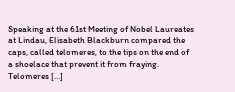Speaking at the 61st Meeting of Nobel Laureates at Lindau, Elisabeth Blackburn compared the caps, called telomeres, to the tips on the end of a shoelace that prevent it from fraying. Telomeres […]